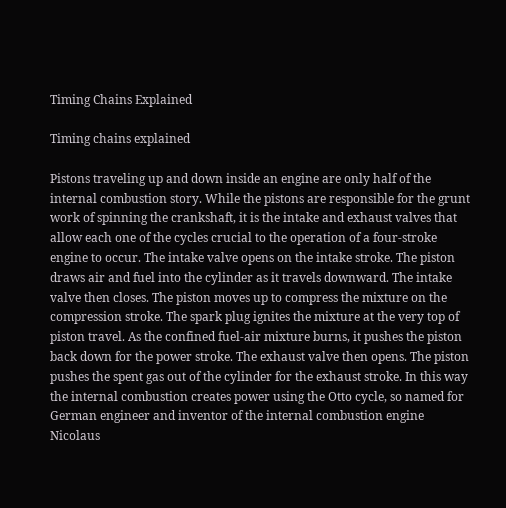Timing Chains Explained

Timing chains explained

Pistons traveling up and down inside an engine are only half of the internal combustion story. While the pistons are responsible for the grunt work of spinning the crankshaft, it is the intake and exhaust valves that allow each one of the cycles crucial to the operation of a four-stroke engine to occur. The intake valve opens on the intake stroke. The piston draws air and fuel into the cylinder as it travels downward. The intake valve then closes. The piston moves up to compress the mixture on the compression stroke. The spark plug ignites the mixture at the very top of piston travel. As the confined fuel-air mixture burns, it pushes the piston back down for the power stroke. The exhaust valve then opens. The piston pushes the spent gas out of the cylinder for the exhaust stroke. In this way the internal combustion creates power using the Otto cycle, so named for German engineer and inventor of the internal combustion engine Nicolaus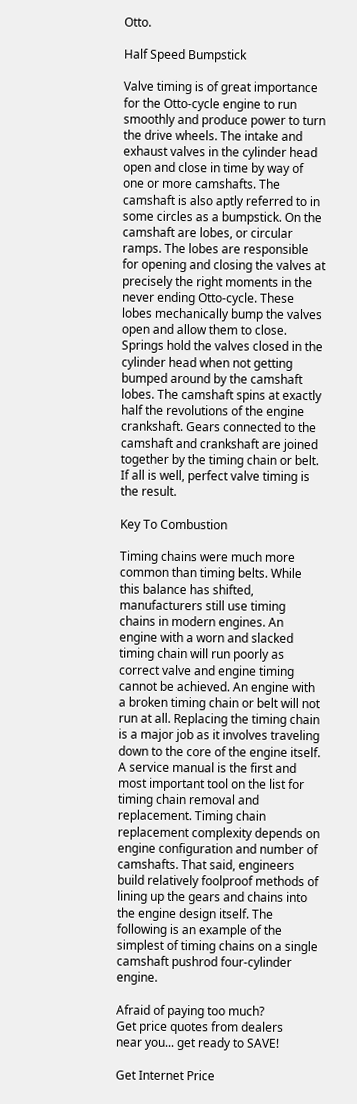Otto.

Half Speed Bumpstick

Valve timing is of great importance for the Otto-cycle engine to run smoothly and produce power to turn the drive wheels. The intake and exhaust valves in the cylinder head open and close in time by way of one or more camshafts. The camshaft is also aptly referred to in some circles as a bumpstick. On the camshaft are lobes, or circular ramps. The lobes are responsible for opening and closing the valves at precisely the right moments in the never ending Otto-cycle. These lobes mechanically bump the valves open and allow them to close. Springs hold the valves closed in the cylinder head when not getting bumped around by the camshaft lobes. The camshaft spins at exactly half the revolutions of the engine crankshaft. Gears connected to the camshaft and crankshaft are joined together by the timing chain or belt. If all is well, perfect valve timing is the result.

Key To Combustion

Timing chains were much more common than timing belts. While this balance has shifted, manufacturers still use timing chains in modern engines. An engine with a worn and slacked timing chain will run poorly as correct valve and engine timing cannot be achieved. An engine with a broken timing chain or belt will not run at all. Replacing the timing chain is a major job as it involves traveling down to the core of the engine itself. A service manual is the first and most important tool on the list for timing chain removal and replacement. Timing chain replacement complexity depends on engine configuration and number of camshafts. That said, engineers build relatively foolproof methods of lining up the gears and chains into the engine design itself. The following is an example of the simplest of timing chains on a single camshaft pushrod four-cylinder engine.

Afraid of paying too much?
Get price quotes from dealers
near you... get ready to SAVE!

Get Internet Price